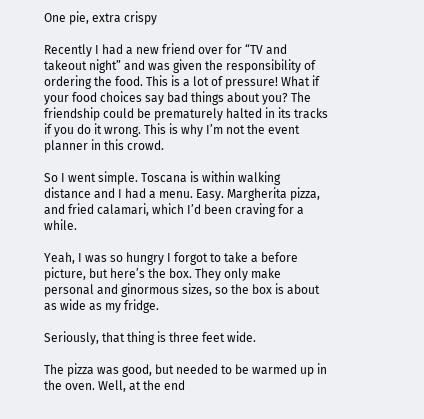One pie, extra crispy

Recently I had a new friend over for “TV and takeout night” and was given the responsibility of ordering the food. This is a lot of pressure! What if your food choices say bad things about you? The friendship could be prematurely halted in its tracks if you do it wrong. This is why I’m not the event planner in this crowd.

So I went simple. Toscana is within walking distance and I had a menu. Easy. Margherita pizza, and fried calamari, which I’d been craving for a while.

Yeah, I was so hungry I forgot to take a before picture, but here’s the box. They only make personal and ginormous sizes, so the box is about as wide as my fridge.

Seriously, that thing is three feet wide.

The pizza was good, but needed to be warmed up in the oven. Well, at the end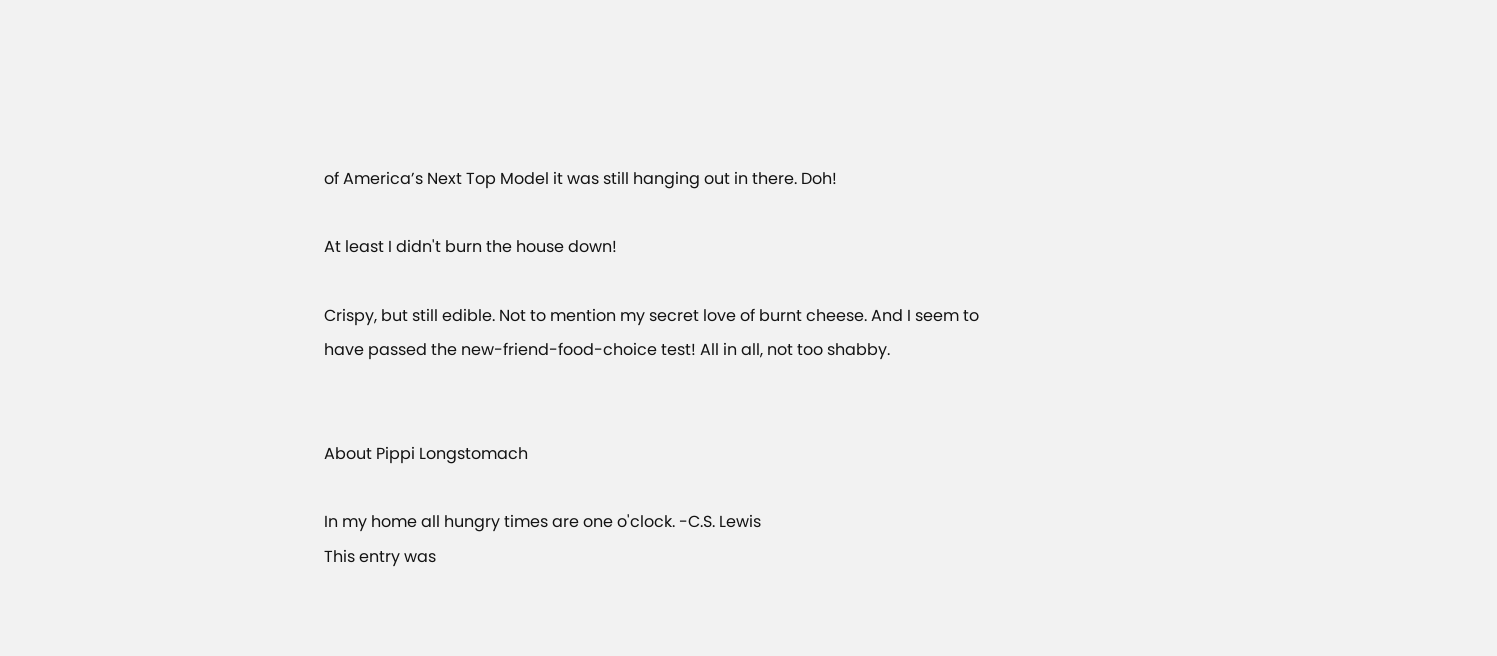of America’s Next Top Model it was still hanging out in there. Doh!

At least I didn't burn the house down!

Crispy, but still edible. Not to mention my secret love of burnt cheese. And I seem to have passed the new-friend-food-choice test! All in all, not too shabby.


About Pippi Longstomach

In my home all hungry times are one o'clock. -C.S. Lewis
This entry was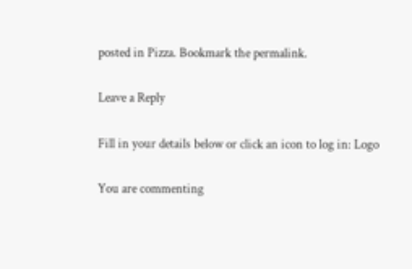posted in Pizza. Bookmark the permalink.

Leave a Reply

Fill in your details below or click an icon to log in: Logo

You are commenting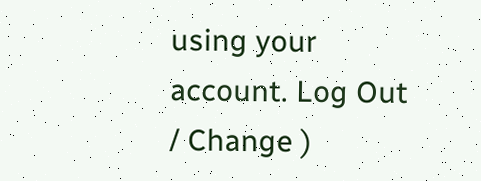using your account. Log Out / Change )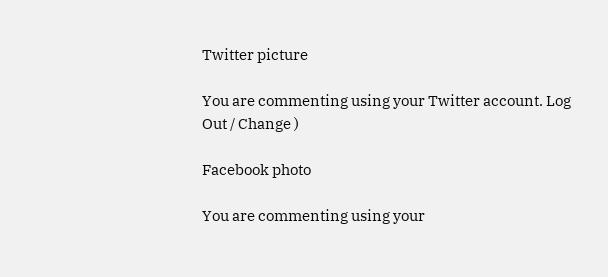Twitter picture

You are commenting using your Twitter account. Log Out / Change )

Facebook photo

You are commenting using your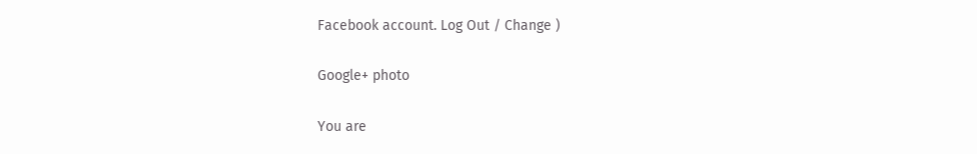Facebook account. Log Out / Change )

Google+ photo

You are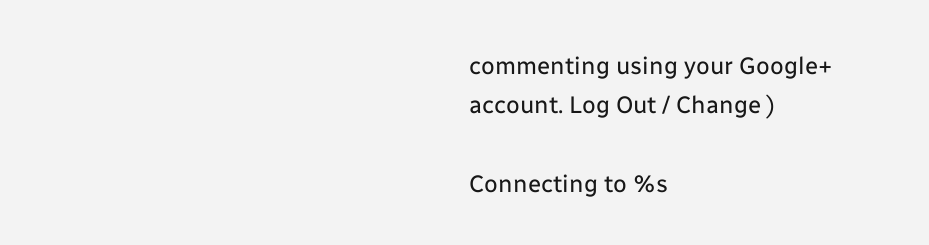commenting using your Google+ account. Log Out / Change )

Connecting to %s